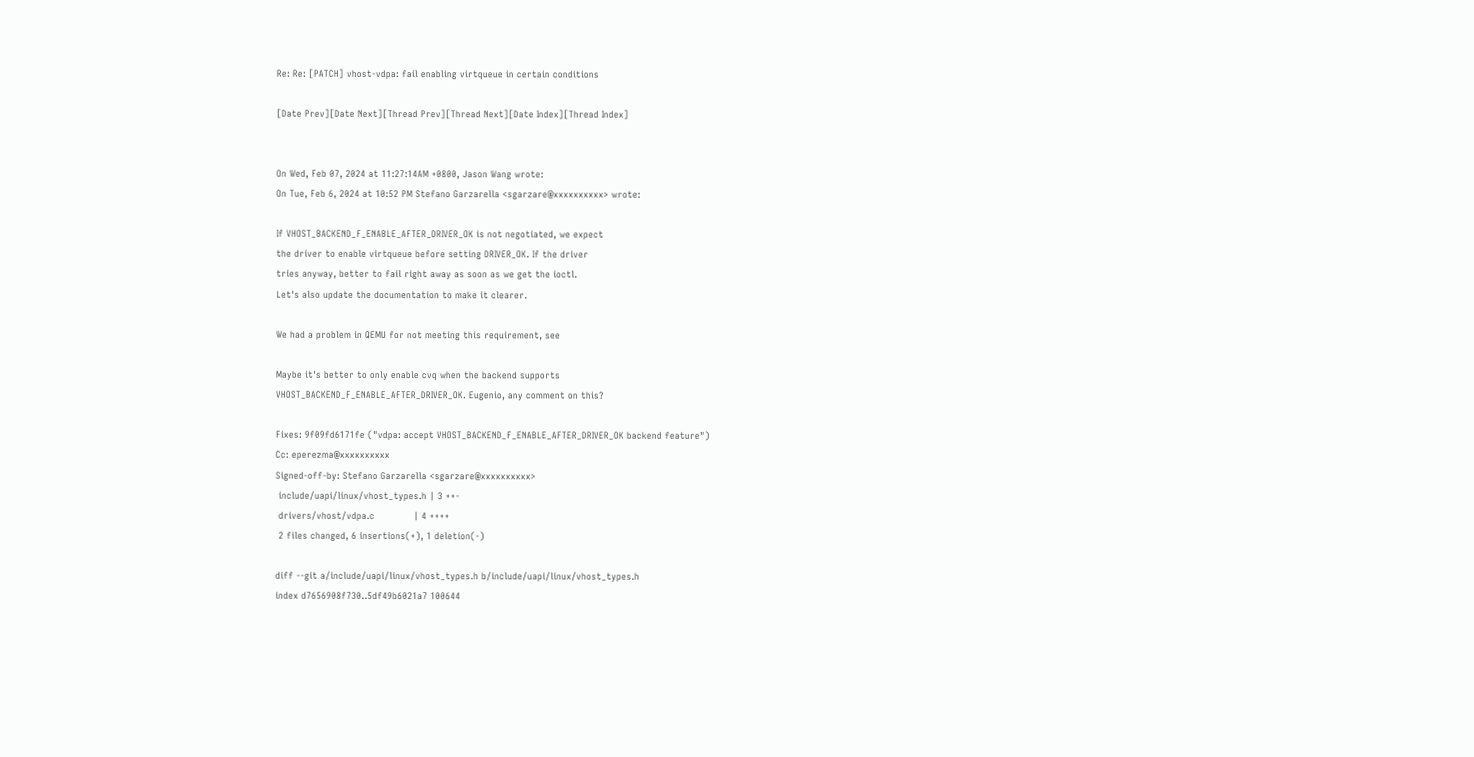Re: Re: [PATCH] vhost-vdpa: fail enabling virtqueue in certain conditions

[Date Prev][Date Next][Thread Prev][Thread Next][Date Index][Thread Index]


On Wed, Feb 07, 2024 at 11:27:14AM +0800, Jason Wang wrote:
On Tue, Feb 6, 2024 at 10:52 PM Stefano Garzarella <sgarzare@xxxxxxxxxx> wrote:

If VHOST_BACKEND_F_ENABLE_AFTER_DRIVER_OK is not negotiated, we expect
the driver to enable virtqueue before setting DRIVER_OK. If the driver
tries anyway, better to fail right away as soon as we get the ioctl.
Let's also update the documentation to make it clearer.

We had a problem in QEMU for not meeting this requirement, see

Maybe it's better to only enable cvq when the backend supports
VHOST_BACKEND_F_ENABLE_AFTER_DRIVER_OK. Eugenio, any comment on this?

Fixes: 9f09fd6171fe ("vdpa: accept VHOST_BACKEND_F_ENABLE_AFTER_DRIVER_OK backend feature")
Cc: eperezma@xxxxxxxxxx
Signed-off-by: Stefano Garzarella <sgarzare@xxxxxxxxxx>
 include/uapi/linux/vhost_types.h | 3 ++-
 drivers/vhost/vdpa.c             | 4 ++++
 2 files changed, 6 insertions(+), 1 deletion(-)

diff --git a/include/uapi/linux/vhost_types.h b/include/uapi/linux/vhost_types.h
index d7656908f730..5df49b6021a7 100644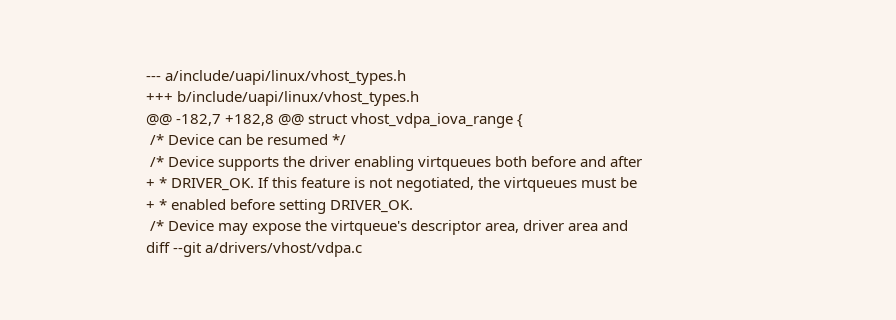--- a/include/uapi/linux/vhost_types.h
+++ b/include/uapi/linux/vhost_types.h
@@ -182,7 +182,8 @@ struct vhost_vdpa_iova_range {
 /* Device can be resumed */
 /* Device supports the driver enabling virtqueues both before and after
+ * DRIVER_OK. If this feature is not negotiated, the virtqueues must be
+ * enabled before setting DRIVER_OK.
 /* Device may expose the virtqueue's descriptor area, driver area and
diff --git a/drivers/vhost/vdpa.c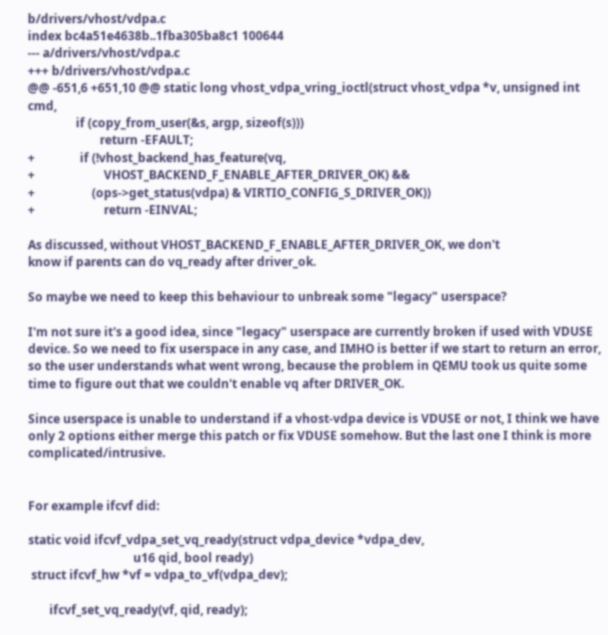b/drivers/vhost/vdpa.c
index bc4a51e4638b..1fba305ba8c1 100644
--- a/drivers/vhost/vdpa.c
+++ b/drivers/vhost/vdpa.c
@@ -651,6 +651,10 @@ static long vhost_vdpa_vring_ioctl(struct vhost_vdpa *v, unsigned int cmd,
                if (copy_from_user(&s, argp, sizeof(s)))
                        return -EFAULT;
+               if (!vhost_backend_has_feature(vq,
+                       VHOST_BACKEND_F_ENABLE_AFTER_DRIVER_OK) &&
+                   (ops->get_status(vdpa) & VIRTIO_CONFIG_S_DRIVER_OK))
+                       return -EINVAL;

As discussed, without VHOST_BACKEND_F_ENABLE_AFTER_DRIVER_OK, we don't
know if parents can do vq_ready after driver_ok.

So maybe we need to keep this behaviour to unbreak some "legacy" userspace?

I'm not sure it's a good idea, since "legacy" userspace are currently broken if used with VDUSE device. So we need to fix userspace in any case, and IMHO is better if we start to return an error, so the user understands what went wrong, because the problem in QEMU took us quite some time to figure out that we couldn't enable vq after DRIVER_OK.

Since userspace is unable to understand if a vhost-vdpa device is VDUSE or not, I think we have only 2 options either merge this patch or fix VDUSE somehow. But the last one I think is more complicated/intrusive.


For example ifcvf did:

static void ifcvf_vdpa_set_vq_ready(struct vdpa_device *vdpa_dev,
                                   u16 qid, bool ready)
 struct ifcvf_hw *vf = vdpa_to_vf(vdpa_dev);

       ifcvf_set_vq_ready(vf, qid, ready);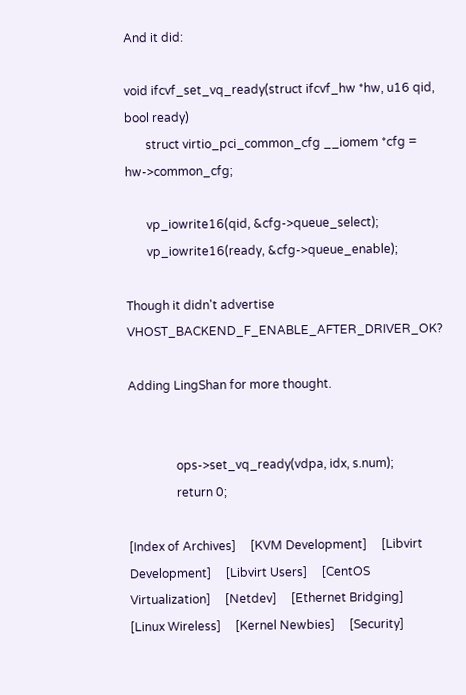And it did:

void ifcvf_set_vq_ready(struct ifcvf_hw *hw, u16 qid, bool ready)
       struct virtio_pci_common_cfg __iomem *cfg = hw->common_cfg;

       vp_iowrite16(qid, &cfg->queue_select);
       vp_iowrite16(ready, &cfg->queue_enable);

Though it didn't advertise VHOST_BACKEND_F_ENABLE_AFTER_DRIVER_OK?

Adding LingShan for more thought.


                ops->set_vq_ready(vdpa, idx, s.num);
                return 0;

[Index of Archives]     [KVM Development]     [Libvirt Development]     [Libvirt Users]     [CentOS Virtualization]     [Netdev]     [Ethernet Bridging]     [Linux Wireless]     [Kernel Newbies]     [Security]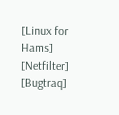[Linux for Hams]     [Netfilter]     [Bugtraq]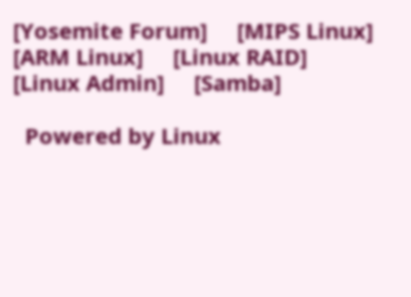[Yosemite Forum]     [MIPS Linux]     [ARM Linux]     [Linux RAID]     [Linux Admin]     [Samba]

  Powered by Linux